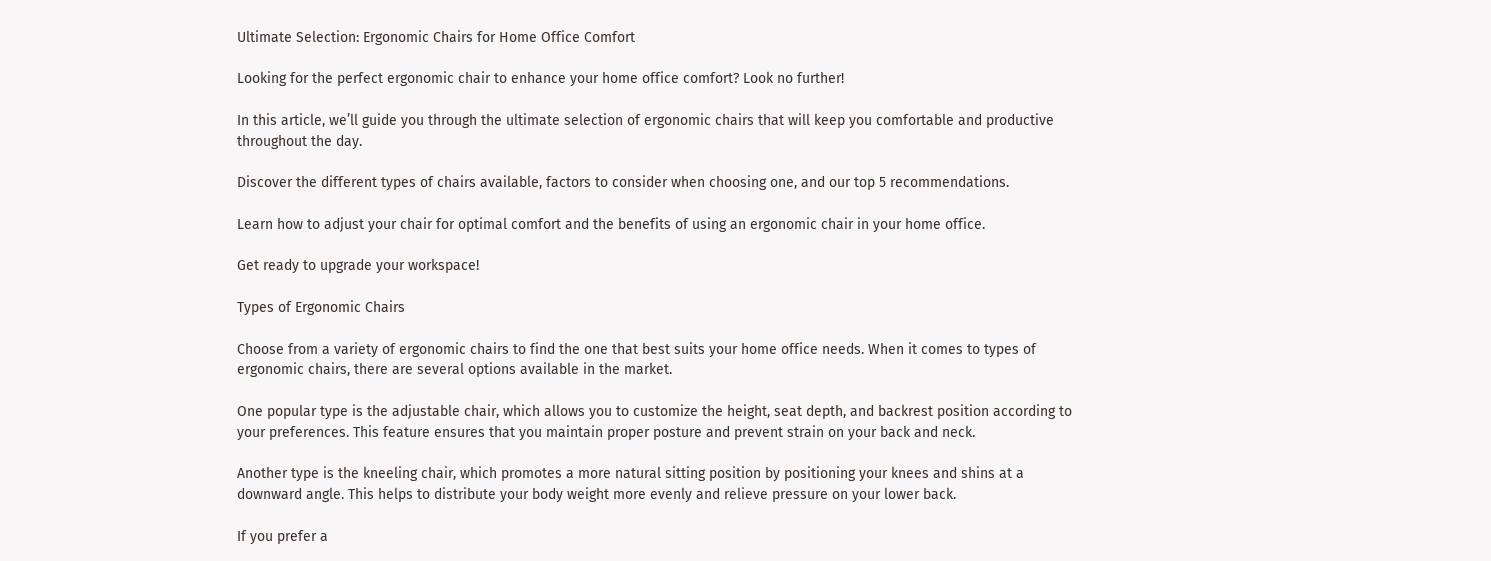Ultimate Selection: Ergonomic Chairs for Home Office Comfort

Looking for the perfect ergonomic chair to enhance your home office comfort? Look no further!

In this article, we’ll guide you through the ultimate selection of ergonomic chairs that will keep you comfortable and productive throughout the day.

Discover the different types of chairs available, factors to consider when choosing one, and our top 5 recommendations.

Learn how to adjust your chair for optimal comfort and the benefits of using an ergonomic chair in your home office.

Get ready to upgrade your workspace!

Types of Ergonomic Chairs

Choose from a variety of ergonomic chairs to find the one that best suits your home office needs. When it comes to types of ergonomic chairs, there are several options available in the market.

One popular type is the adjustable chair, which allows you to customize the height, seat depth, and backrest position according to your preferences. This feature ensures that you maintain proper posture and prevent strain on your back and neck.

Another type is the kneeling chair, which promotes a more natural sitting position by positioning your knees and shins at a downward angle. This helps to distribute your body weight more evenly and relieve pressure on your lower back.

If you prefer a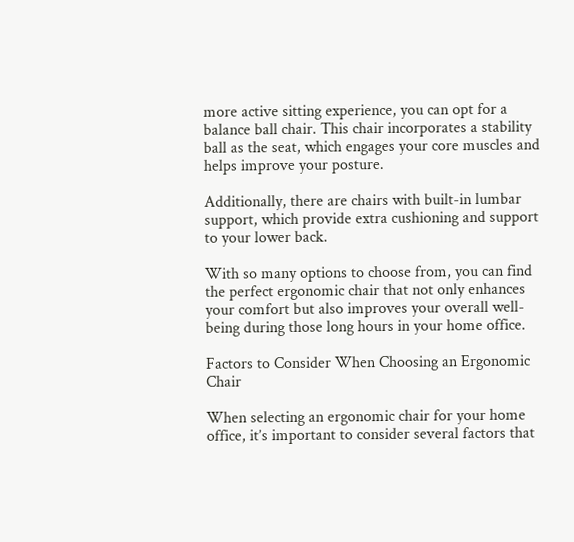more active sitting experience, you can opt for a balance ball chair. This chair incorporates a stability ball as the seat, which engages your core muscles and helps improve your posture.

Additionally, there are chairs with built-in lumbar support, which provide extra cushioning and support to your lower back.

With so many options to choose from, you can find the perfect ergonomic chair that not only enhances your comfort but also improves your overall well-being during those long hours in your home office.

Factors to Consider When Choosing an Ergonomic Chair

When selecting an ergonomic chair for your home office, it’s important to consider several factors that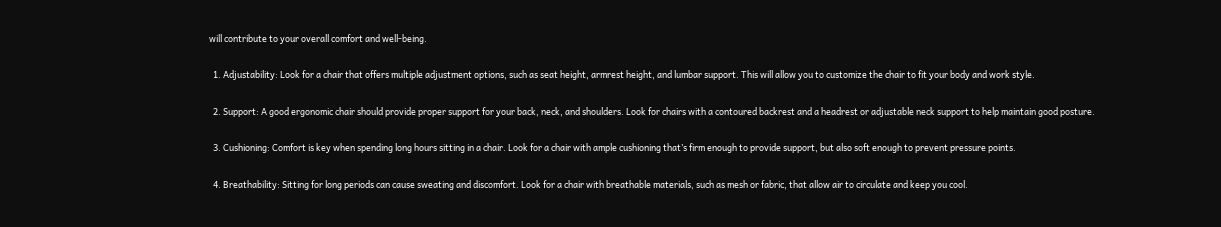will contribute to your overall comfort and well-being.

  1. Adjustability: Look for a chair that offers multiple adjustment options, such as seat height, armrest height, and lumbar support. This will allow you to customize the chair to fit your body and work style.

  2. Support: A good ergonomic chair should provide proper support for your back, neck, and shoulders. Look for chairs with a contoured backrest and a headrest or adjustable neck support to help maintain good posture.

  3. Cushioning: Comfort is key when spending long hours sitting in a chair. Look for a chair with ample cushioning that’s firm enough to provide support, but also soft enough to prevent pressure points.

  4. Breathability: Sitting for long periods can cause sweating and discomfort. Look for a chair with breathable materials, such as mesh or fabric, that allow air to circulate and keep you cool.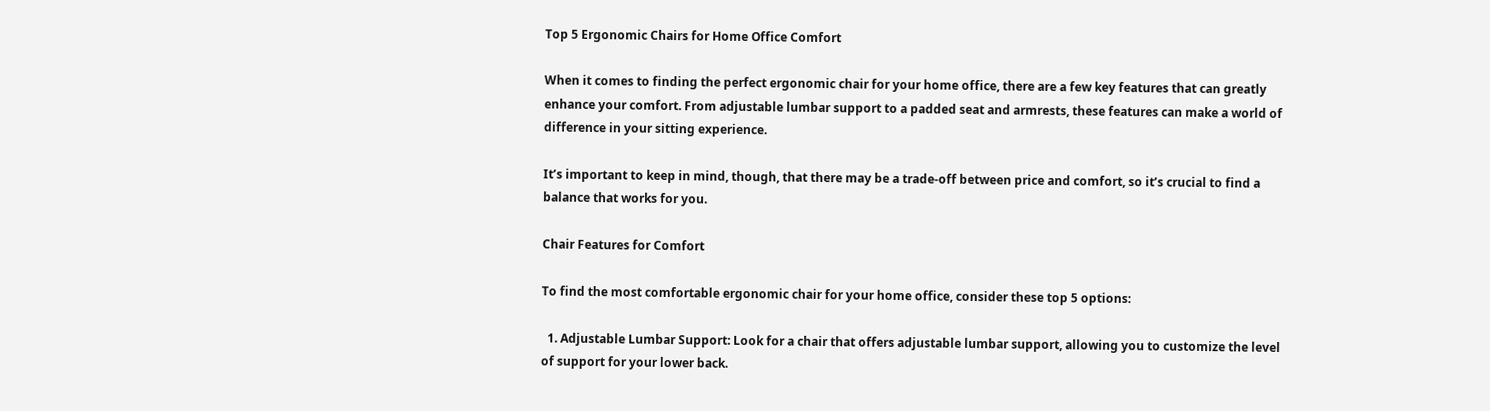Top 5 Ergonomic Chairs for Home Office Comfort

When it comes to finding the perfect ergonomic chair for your home office, there are a few key features that can greatly enhance your comfort. From adjustable lumbar support to a padded seat and armrests, these features can make a world of difference in your sitting experience.

It’s important to keep in mind, though, that there may be a trade-off between price and comfort, so it’s crucial to find a balance that works for you.

Chair Features for Comfort

To find the most comfortable ergonomic chair for your home office, consider these top 5 options:

  1. Adjustable Lumbar Support: Look for a chair that offers adjustable lumbar support, allowing you to customize the level of support for your lower back.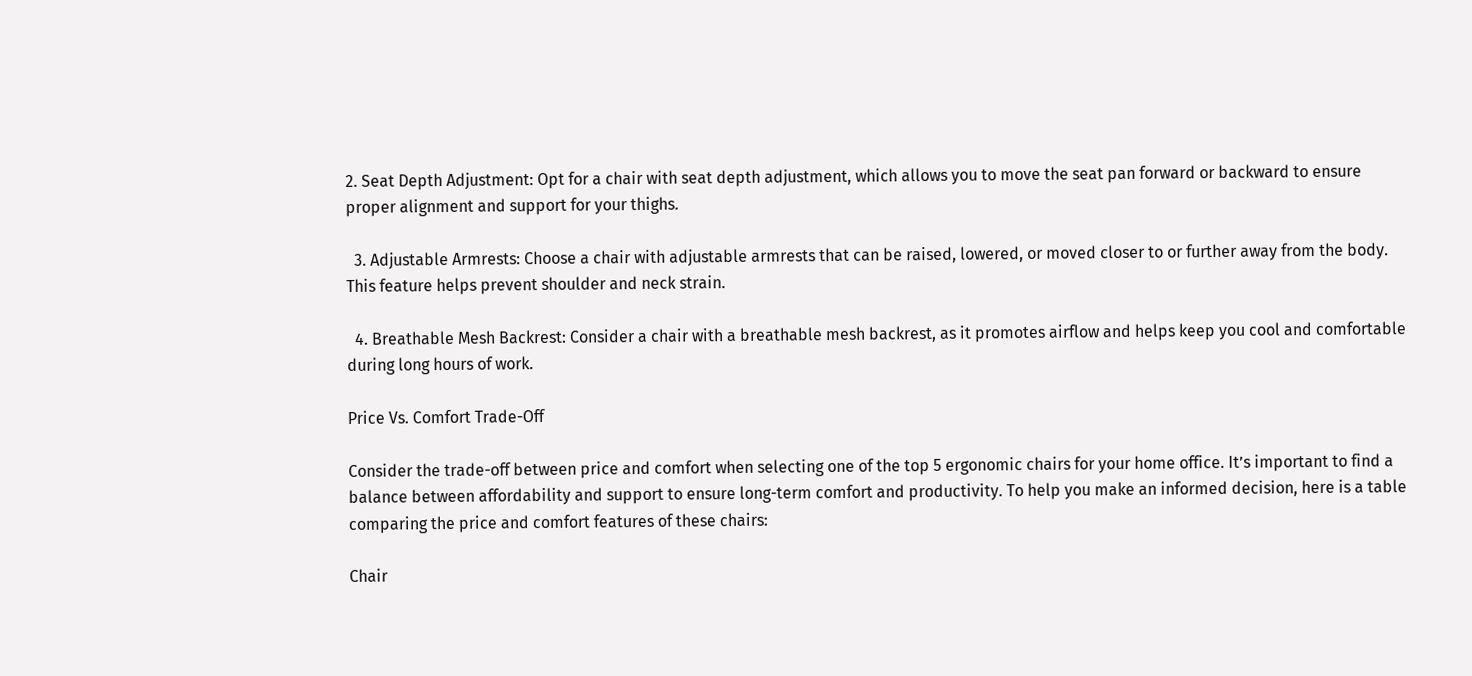2. Seat Depth Adjustment: Opt for a chair with seat depth adjustment, which allows you to move the seat pan forward or backward to ensure proper alignment and support for your thighs.

  3. Adjustable Armrests: Choose a chair with adjustable armrests that can be raised, lowered, or moved closer to or further away from the body. This feature helps prevent shoulder and neck strain.

  4. Breathable Mesh Backrest: Consider a chair with a breathable mesh backrest, as it promotes airflow and helps keep you cool and comfortable during long hours of work.

Price Vs. Comfort Trade-Off

Consider the trade-off between price and comfort when selecting one of the top 5 ergonomic chairs for your home office. It’s important to find a balance between affordability and support to ensure long-term comfort and productivity. To help you make an informed decision, here is a table comparing the price and comfort features of these chairs:

Chair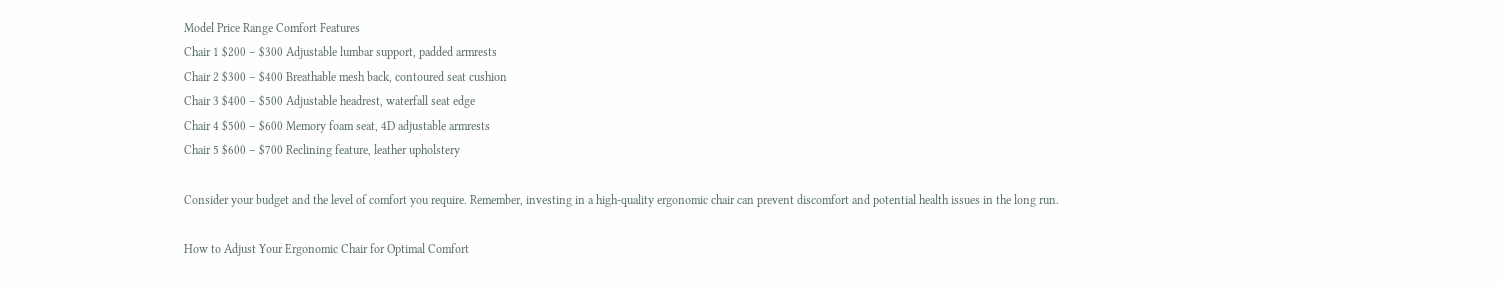Model Price Range Comfort Features
Chair 1 $200 – $300 Adjustable lumbar support, padded armrests
Chair 2 $300 – $400 Breathable mesh back, contoured seat cushion
Chair 3 $400 – $500 Adjustable headrest, waterfall seat edge
Chair 4 $500 – $600 Memory foam seat, 4D adjustable armrests
Chair 5 $600 – $700 Reclining feature, leather upholstery

Consider your budget and the level of comfort you require. Remember, investing in a high-quality ergonomic chair can prevent discomfort and potential health issues in the long run.

How to Adjust Your Ergonomic Chair for Optimal Comfort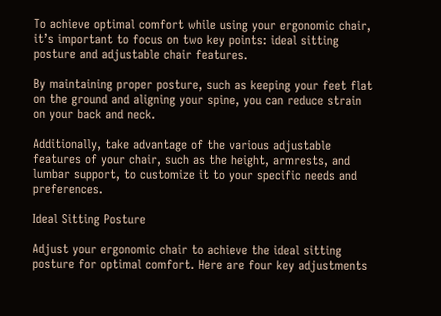To achieve optimal comfort while using your ergonomic chair, it’s important to focus on two key points: ideal sitting posture and adjustable chair features.

By maintaining proper posture, such as keeping your feet flat on the ground and aligning your spine, you can reduce strain on your back and neck.

Additionally, take advantage of the various adjustable features of your chair, such as the height, armrests, and lumbar support, to customize it to your specific needs and preferences.

Ideal Sitting Posture

Adjust your ergonomic chair to achieve the ideal sitting posture for optimal comfort. Here are four key adjustments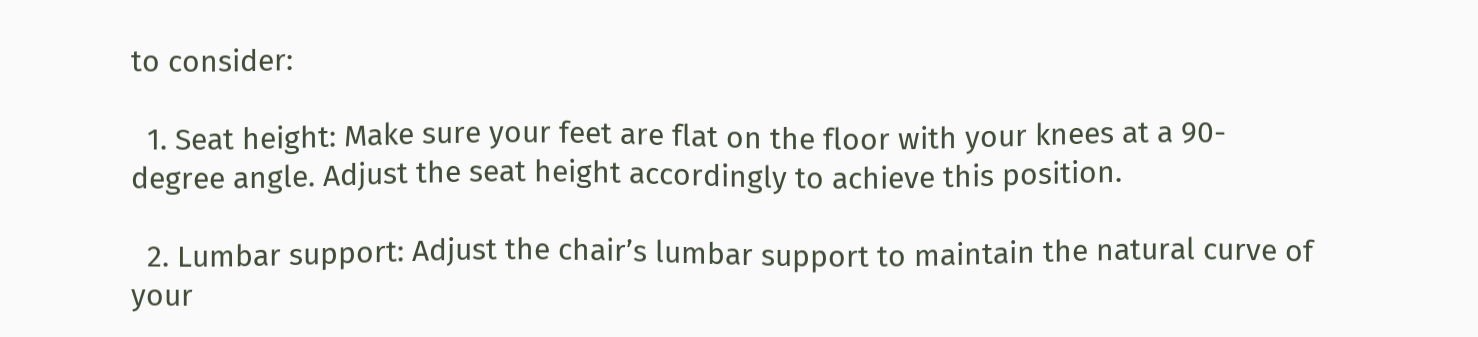to consider:

  1. Seat height: Make sure your feet are flat on the floor with your knees at a 90-degree angle. Adjust the seat height accordingly to achieve this position.

  2. Lumbar support: Adjust the chair’s lumbar support to maintain the natural curve of your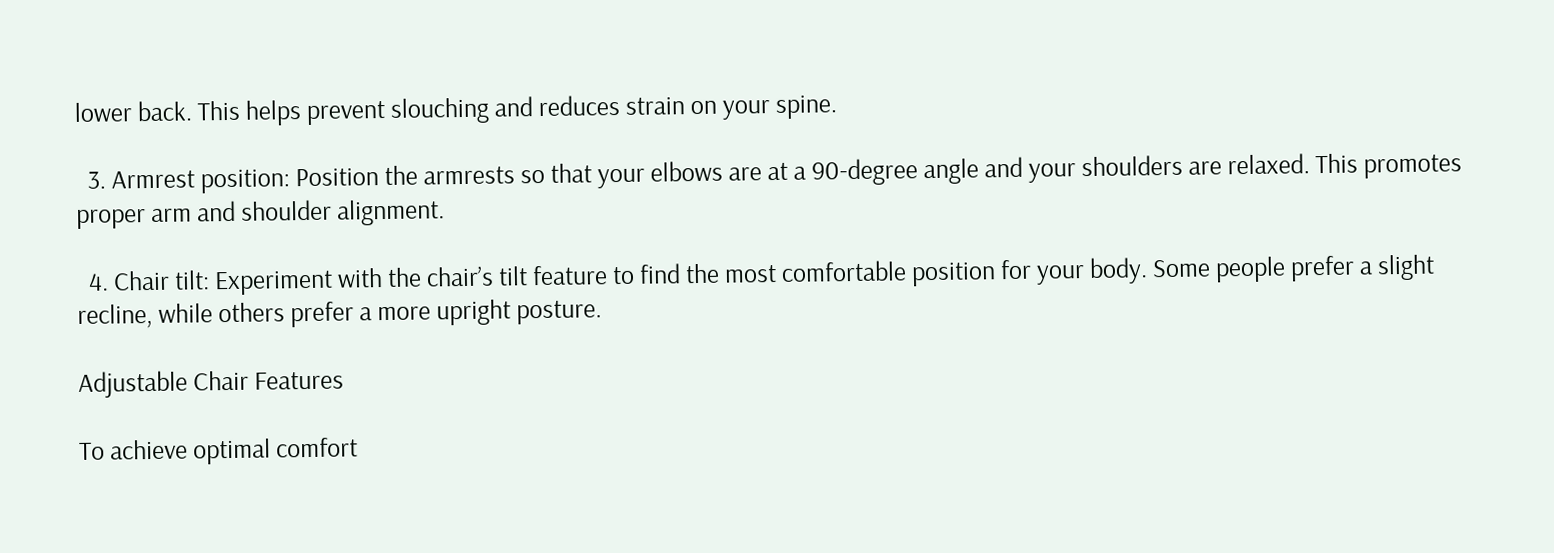lower back. This helps prevent slouching and reduces strain on your spine.

  3. Armrest position: Position the armrests so that your elbows are at a 90-degree angle and your shoulders are relaxed. This promotes proper arm and shoulder alignment.

  4. Chair tilt: Experiment with the chair’s tilt feature to find the most comfortable position for your body. Some people prefer a slight recline, while others prefer a more upright posture.

Adjustable Chair Features

To achieve optimal comfort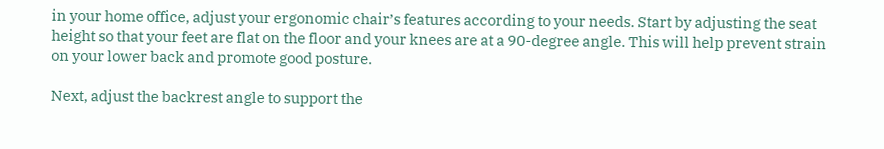in your home office, adjust your ergonomic chair’s features according to your needs. Start by adjusting the seat height so that your feet are flat on the floor and your knees are at a 90-degree angle. This will help prevent strain on your lower back and promote good posture.

Next, adjust the backrest angle to support the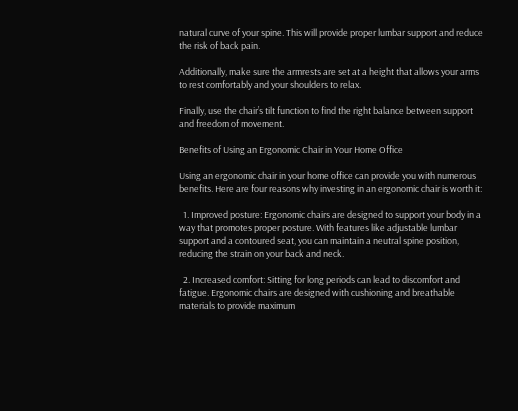natural curve of your spine. This will provide proper lumbar support and reduce the risk of back pain.

Additionally, make sure the armrests are set at a height that allows your arms to rest comfortably and your shoulders to relax.

Finally, use the chair’s tilt function to find the right balance between support and freedom of movement.

Benefits of Using an Ergonomic Chair in Your Home Office

Using an ergonomic chair in your home office can provide you with numerous benefits. Here are four reasons why investing in an ergonomic chair is worth it:

  1. Improved posture: Ergonomic chairs are designed to support your body in a way that promotes proper posture. With features like adjustable lumbar support and a contoured seat, you can maintain a neutral spine position, reducing the strain on your back and neck.

  2. Increased comfort: Sitting for long periods can lead to discomfort and fatigue. Ergonomic chairs are designed with cushioning and breathable materials to provide maximum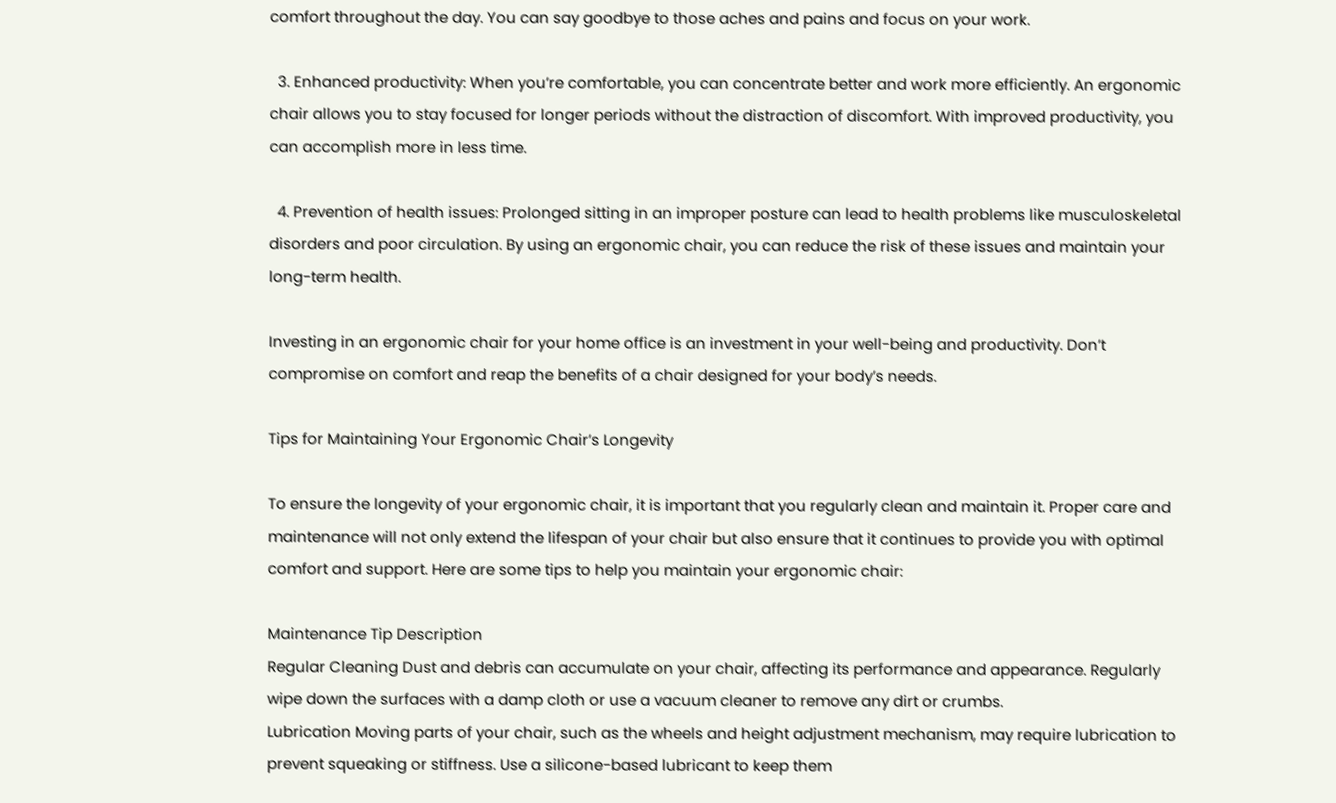comfort throughout the day. You can say goodbye to those aches and pains and focus on your work.

  3. Enhanced productivity: When you’re comfortable, you can concentrate better and work more efficiently. An ergonomic chair allows you to stay focused for longer periods without the distraction of discomfort. With improved productivity, you can accomplish more in less time.

  4. Prevention of health issues: Prolonged sitting in an improper posture can lead to health problems like musculoskeletal disorders and poor circulation. By using an ergonomic chair, you can reduce the risk of these issues and maintain your long-term health.

Investing in an ergonomic chair for your home office is an investment in your well-being and productivity. Don’t compromise on comfort and reap the benefits of a chair designed for your body’s needs.

Tips for Maintaining Your Ergonomic Chair’s Longevity

To ensure the longevity of your ergonomic chair, it is important that you regularly clean and maintain it. Proper care and maintenance will not only extend the lifespan of your chair but also ensure that it continues to provide you with optimal comfort and support. Here are some tips to help you maintain your ergonomic chair:

Maintenance Tip Description
Regular Cleaning Dust and debris can accumulate on your chair, affecting its performance and appearance. Regularly wipe down the surfaces with a damp cloth or use a vacuum cleaner to remove any dirt or crumbs.
Lubrication Moving parts of your chair, such as the wheels and height adjustment mechanism, may require lubrication to prevent squeaking or stiffness. Use a silicone-based lubricant to keep them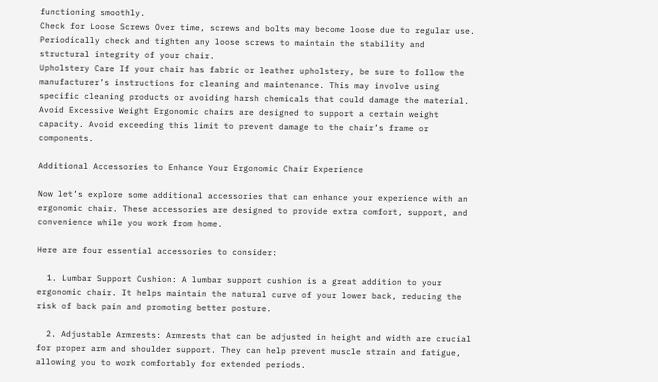functioning smoothly.
Check for Loose Screws Over time, screws and bolts may become loose due to regular use. Periodically check and tighten any loose screws to maintain the stability and structural integrity of your chair.
Upholstery Care If your chair has fabric or leather upholstery, be sure to follow the manufacturer’s instructions for cleaning and maintenance. This may involve using specific cleaning products or avoiding harsh chemicals that could damage the material.
Avoid Excessive Weight Ergonomic chairs are designed to support a certain weight capacity. Avoid exceeding this limit to prevent damage to the chair’s frame or components.

Additional Accessories to Enhance Your Ergonomic Chair Experience

Now let’s explore some additional accessories that can enhance your experience with an ergonomic chair. These accessories are designed to provide extra comfort, support, and convenience while you work from home.

Here are four essential accessories to consider:

  1. Lumbar Support Cushion: A lumbar support cushion is a great addition to your ergonomic chair. It helps maintain the natural curve of your lower back, reducing the risk of back pain and promoting better posture.

  2. Adjustable Armrests: Armrests that can be adjusted in height and width are crucial for proper arm and shoulder support. They can help prevent muscle strain and fatigue, allowing you to work comfortably for extended periods.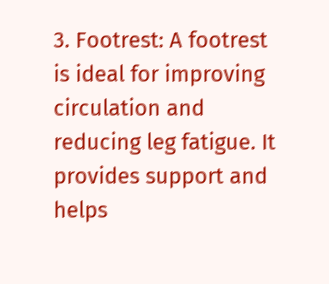3. Footrest: A footrest is ideal for improving circulation and reducing leg fatigue. It provides support and helps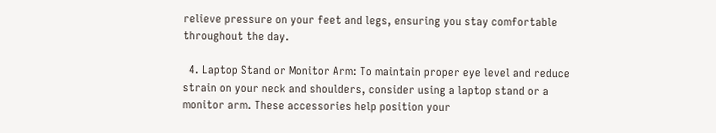relieve pressure on your feet and legs, ensuring you stay comfortable throughout the day.

  4. Laptop Stand or Monitor Arm: To maintain proper eye level and reduce strain on your neck and shoulders, consider using a laptop stand or a monitor arm. These accessories help position your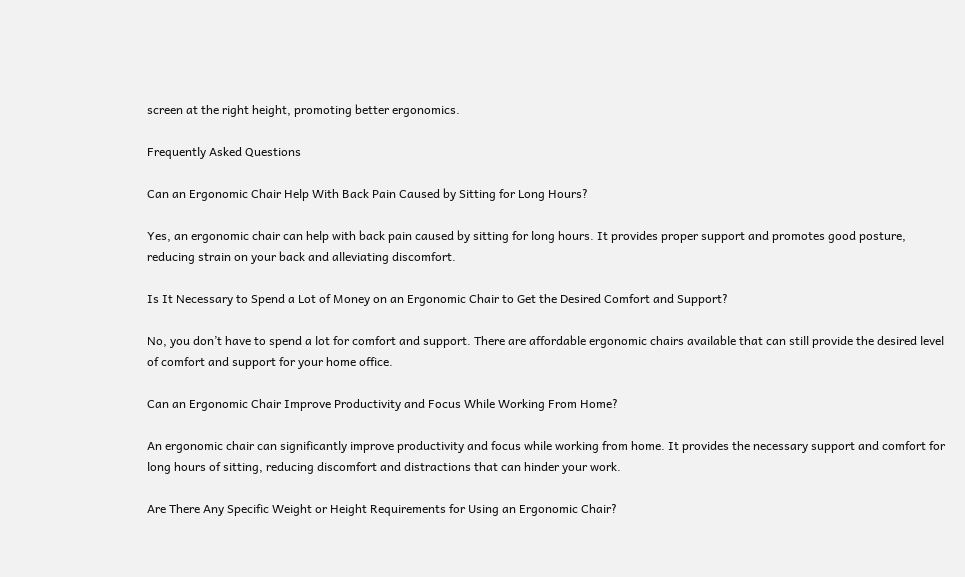screen at the right height, promoting better ergonomics.

Frequently Asked Questions

Can an Ergonomic Chair Help With Back Pain Caused by Sitting for Long Hours?

Yes, an ergonomic chair can help with back pain caused by sitting for long hours. It provides proper support and promotes good posture, reducing strain on your back and alleviating discomfort.

Is It Necessary to Spend a Lot of Money on an Ergonomic Chair to Get the Desired Comfort and Support?

No, you don’t have to spend a lot for comfort and support. There are affordable ergonomic chairs available that can still provide the desired level of comfort and support for your home office.

Can an Ergonomic Chair Improve Productivity and Focus While Working From Home?

An ergonomic chair can significantly improve productivity and focus while working from home. It provides the necessary support and comfort for long hours of sitting, reducing discomfort and distractions that can hinder your work.

Are There Any Specific Weight or Height Requirements for Using an Ergonomic Chair?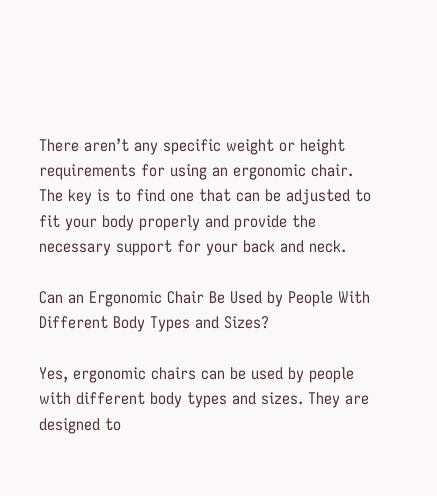There aren’t any specific weight or height requirements for using an ergonomic chair. The key is to find one that can be adjusted to fit your body properly and provide the necessary support for your back and neck.

Can an Ergonomic Chair Be Used by People With Different Body Types and Sizes?

Yes, ergonomic chairs can be used by people with different body types and sizes. They are designed to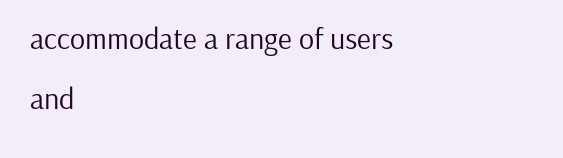accommodate a range of users and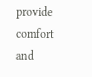provide comfort and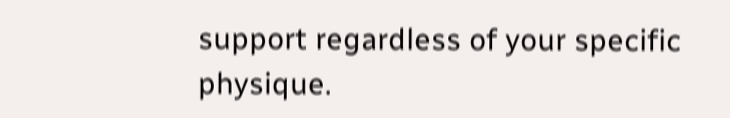support regardless of your specific physique.